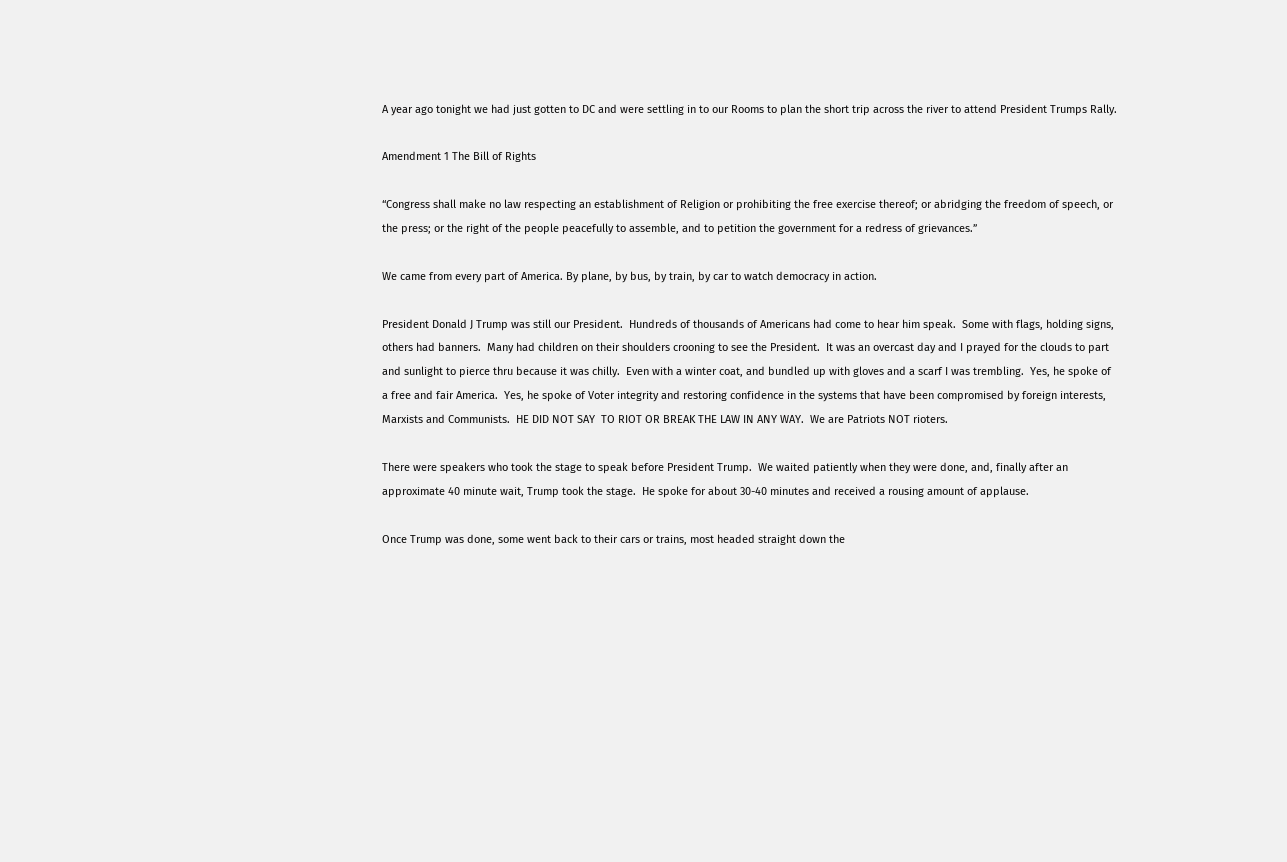A year ago tonight we had just gotten to DC and were settling in to our Rooms to plan the short trip across the river to attend President Trumps Rally.

Amendment 1 The Bill of Rights

“Congress shall make no law respecting an establishment of Religion or prohibiting the free exercise thereof; or abridging the freedom of speech, or the press; or the right of the people peacefully to assemble, and to petition the government for a redress of grievances.”

We came from every part of America. By plane, by bus, by train, by car to watch democracy in action.

President Donald J Trump was still our President.  Hundreds of thousands of Americans had come to hear him speak.  Some with flags, holding signs, others had banners.  Many had children on their shoulders crooning to see the President.  It was an overcast day and I prayed for the clouds to part and sunlight to pierce thru because it was chilly.  Even with a winter coat, and bundled up with gloves and a scarf I was trembling.  Yes, he spoke of a free and fair America.  Yes, he spoke of Voter integrity and restoring confidence in the systems that have been compromised by foreign interests, Marxists and Communists.  HE DID NOT SAY  TO RIOT OR BREAK THE LAW IN ANY WAY.  We are Patriots NOT rioters.

There were speakers who took the stage to speak before President Trump.  We waited patiently when they were done, and, finally after an approximate 40 minute wait, Trump took the stage.  He spoke for about 30-40 minutes and received a rousing amount of applause.

Once Trump was done, some went back to their cars or trains, most headed straight down the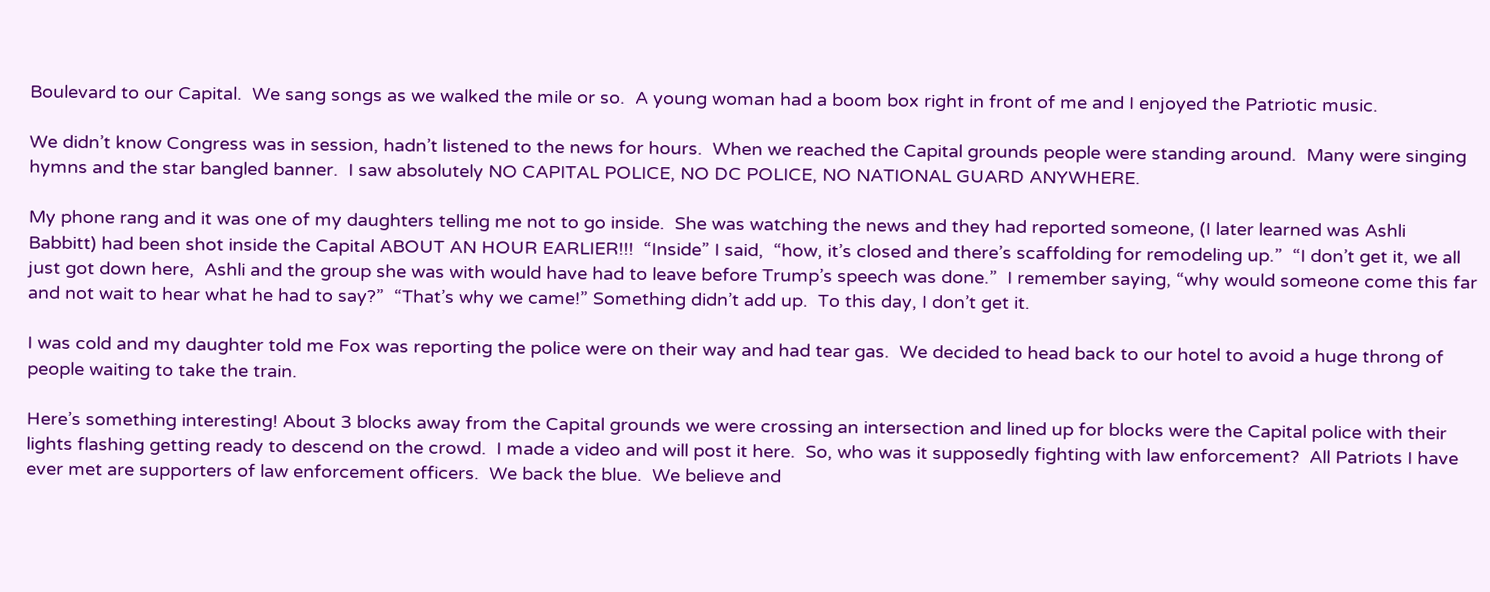Boulevard to our Capital.  We sang songs as we walked the mile or so.  A young woman had a boom box right in front of me and I enjoyed the Patriotic music.

We didn’t know Congress was in session, hadn’t listened to the news for hours.  When we reached the Capital grounds people were standing around.  Many were singing hymns and the star bangled banner.  I saw absolutely NO CAPITAL POLICE, NO DC POLICE, NO NATIONAL GUARD ANYWHERE.

My phone rang and it was one of my daughters telling me not to go inside.  She was watching the news and they had reported someone, (I later learned was Ashli Babbitt) had been shot inside the Capital ABOUT AN HOUR EARLIER!!!  “Inside” I said,  “how, it’s closed and there’s scaffolding for remodeling up.”  “I don’t get it, we all just got down here,  Ashli and the group she was with would have had to leave before Trump’s speech was done.”  I remember saying, “why would someone come this far and not wait to hear what he had to say?”  “That’s why we came!” Something didn’t add up.  To this day, I don’t get it.

I was cold and my daughter told me Fox was reporting the police were on their way and had tear gas.  We decided to head back to our hotel to avoid a huge throng of people waiting to take the train.

Here’s something interesting! About 3 blocks away from the Capital grounds we were crossing an intersection and lined up for blocks were the Capital police with their lights flashing getting ready to descend on the crowd.  I made a video and will post it here.  So, who was it supposedly fighting with law enforcement?  All Patriots I have ever met are supporters of law enforcement officers.  We back the blue.  We believe and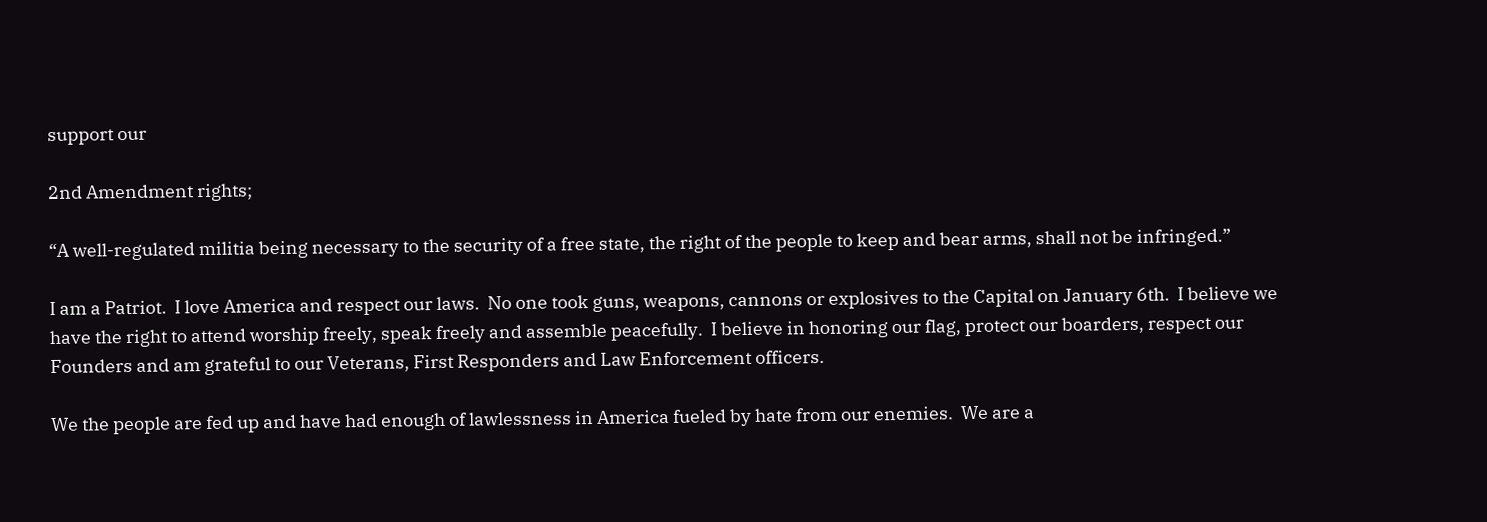support our

2nd Amendment rights;

“A well-regulated militia being necessary to the security of a free state, the right of the people to keep and bear arms, shall not be infringed.”

I am a Patriot.  I love America and respect our laws.  No one took guns, weapons, cannons or explosives to the Capital on January 6th.  I believe we have the right to attend worship freely, speak freely and assemble peacefully.  I believe in honoring our flag, protect our boarders, respect our Founders and am grateful to our Veterans, First Responders and Law Enforcement officers.

We the people are fed up and have had enough of lawlessness in America fueled by hate from our enemies.  We are a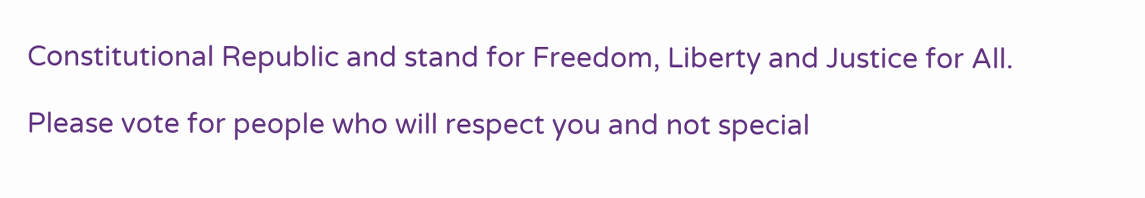Constitutional Republic and stand for Freedom, Liberty and Justice for All.

Please vote for people who will respect you and not special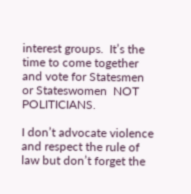interest groups.  It’s the time to come together and vote for Statesmen or Stateswomen  NOT POLITICIANS.

I don’t advocate violence and respect the rule of law but don’t forget the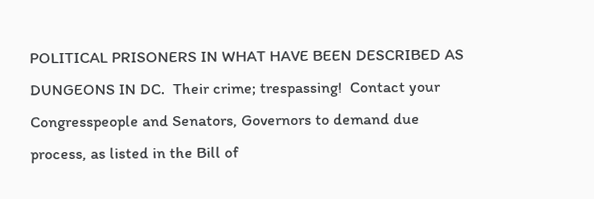POLITICAL PRISONERS IN WHAT HAVE BEEN DESCRIBED AS DUNGEONS IN DC.  Their crime; trespassing!  Contact your Congresspeople and Senators, Governors to demand due process, as listed in the Bill of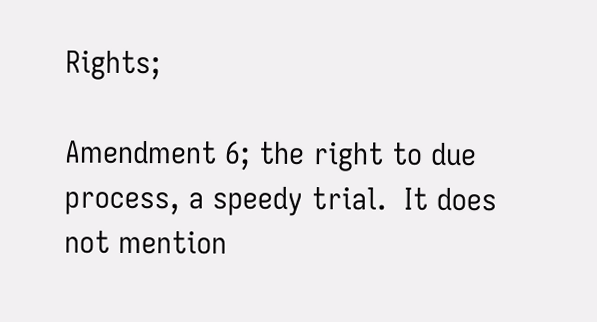Rights;

Amendment 6; the right to due process, a speedy trial.  It does not mention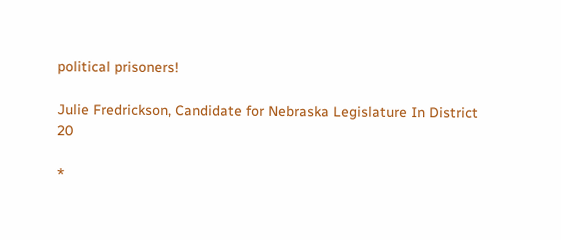political prisoners!

Julie Fredrickson, Candidate for Nebraska Legislature In District 20

*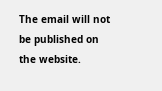The email will not be published on the website.